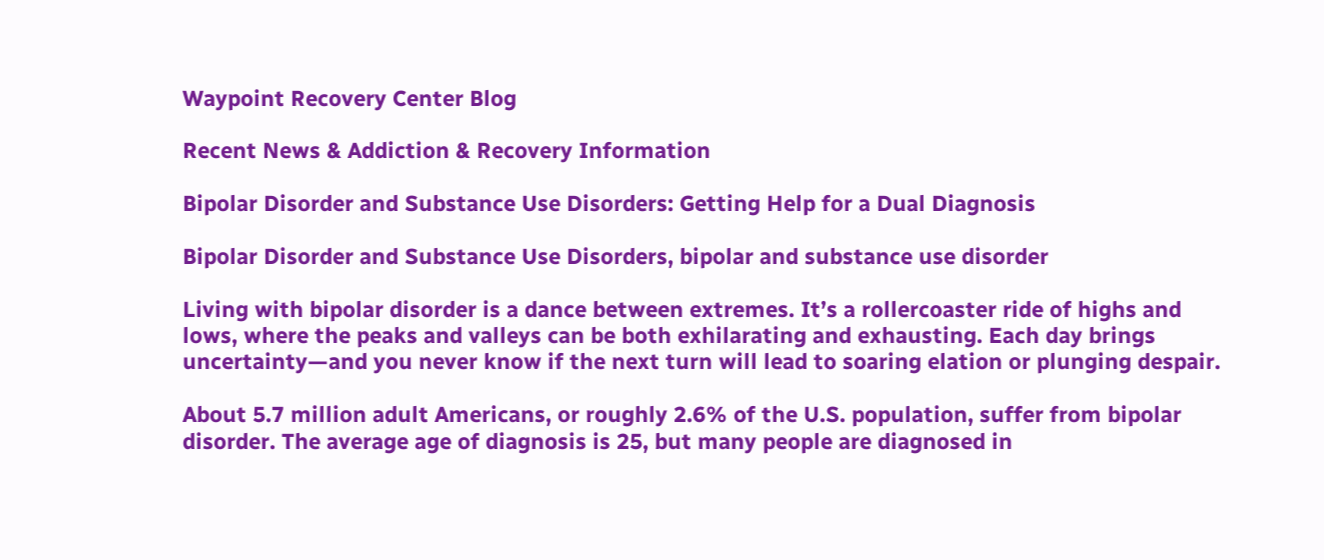Waypoint Recovery Center Blog

Recent News & Addiction & Recovery Information

Bipolar Disorder and Substance Use Disorders: Getting Help for a Dual Diagnosis

Bipolar Disorder and Substance Use Disorders, bipolar and substance use disorder

Living with bipolar disorder is a dance between extremes. It’s a rollercoaster ride of highs and lows, where the peaks and valleys can be both exhilarating and exhausting. Each day brings uncertainty—and you never know if the next turn will lead to soaring elation or plunging despair.

About 5.7 million adult Americans, or roughly 2.6% of the U.S. population, suffer from bipolar disorder. The average age of diagnosis is 25, but many people are diagnosed in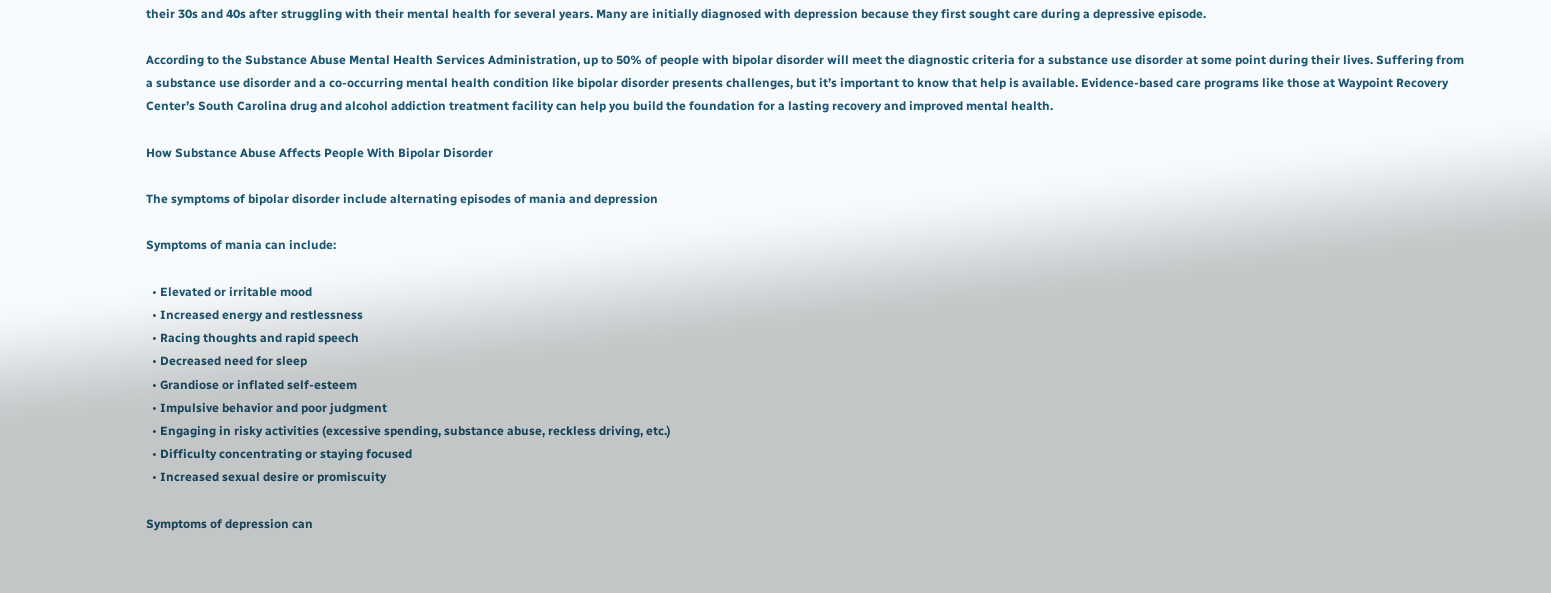their 30s and 40s after struggling with their mental health for several years. Many are initially diagnosed with depression because they first sought care during a depressive episode.

According to the Substance Abuse Mental Health Services Administration, up to 50% of people with bipolar disorder will meet the diagnostic criteria for a substance use disorder at some point during their lives. Suffering from a substance use disorder and a co-occurring mental health condition like bipolar disorder presents challenges, but it’s important to know that help is available. Evidence-based care programs like those at Waypoint Recovery Center’s South Carolina drug and alcohol addiction treatment facility can help you build the foundation for a lasting recovery and improved mental health.

How Substance Abuse Affects People With Bipolar Disorder

The symptoms of bipolar disorder include alternating episodes of mania and depression

Symptoms of mania can include:

  • Elevated or irritable mood
  • Increased energy and restlessness
  • Racing thoughts and rapid speech
  • Decreased need for sleep
  • Grandiose or inflated self-esteem
  • Impulsive behavior and poor judgment
  • Engaging in risky activities (excessive spending, substance abuse, reckless driving, etc.)
  • Difficulty concentrating or staying focused
  • Increased sexual desire or promiscuity

Symptoms of depression can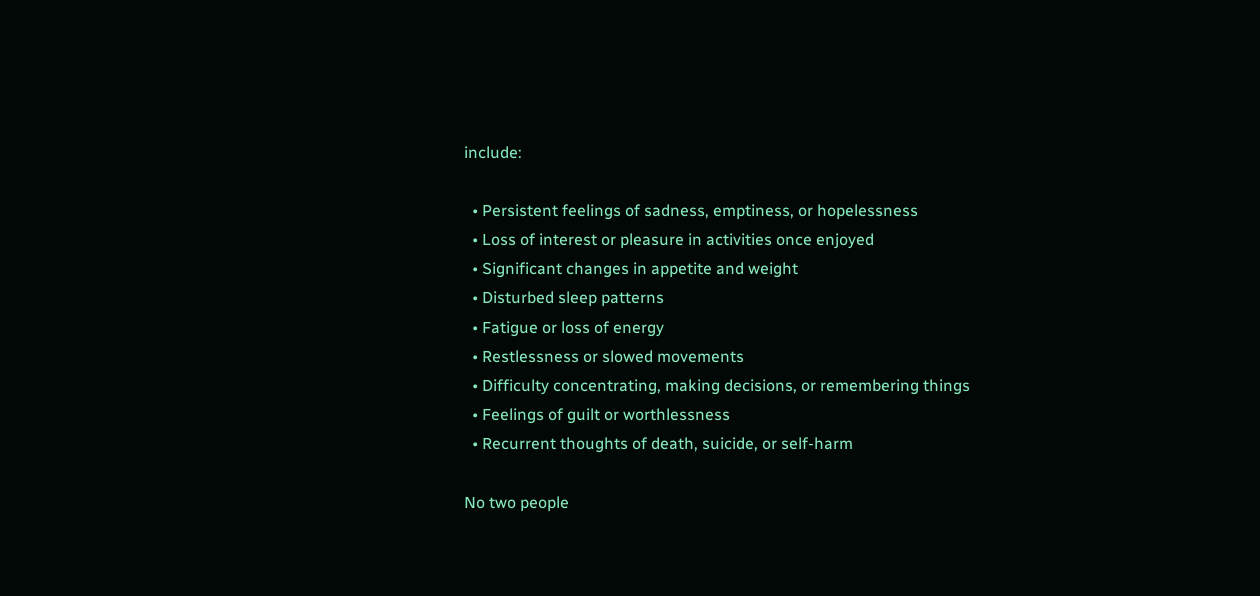include:

  • Persistent feelings of sadness, emptiness, or hopelessness
  • Loss of interest or pleasure in activities once enjoyed
  • Significant changes in appetite and weight
  • Disturbed sleep patterns
  • Fatigue or loss of energy
  • Restlessness or slowed movements
  • Difficulty concentrating, making decisions, or remembering things
  • Feelings of guilt or worthlessness
  • Recurrent thoughts of death, suicide, or self-harm

No two people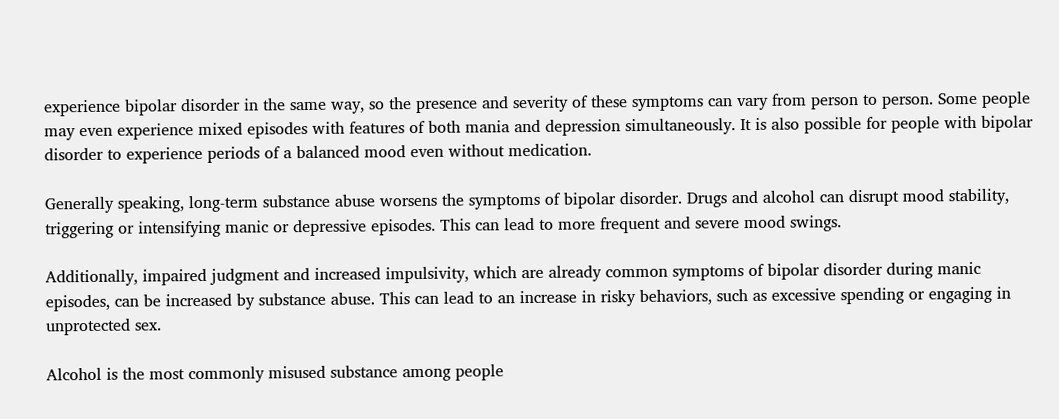experience bipolar disorder in the same way, so the presence and severity of these symptoms can vary from person to person. Some people may even experience mixed episodes with features of both mania and depression simultaneously. It is also possible for people with bipolar disorder to experience periods of a balanced mood even without medication.

Generally speaking, long-term substance abuse worsens the symptoms of bipolar disorder. Drugs and alcohol can disrupt mood stability, triggering or intensifying manic or depressive episodes. This can lead to more frequent and severe mood swings.

Additionally, impaired judgment and increased impulsivity, which are already common symptoms of bipolar disorder during manic episodes, can be increased by substance abuse. This can lead to an increase in risky behaviors, such as excessive spending or engaging in unprotected sex.

Alcohol is the most commonly misused substance among people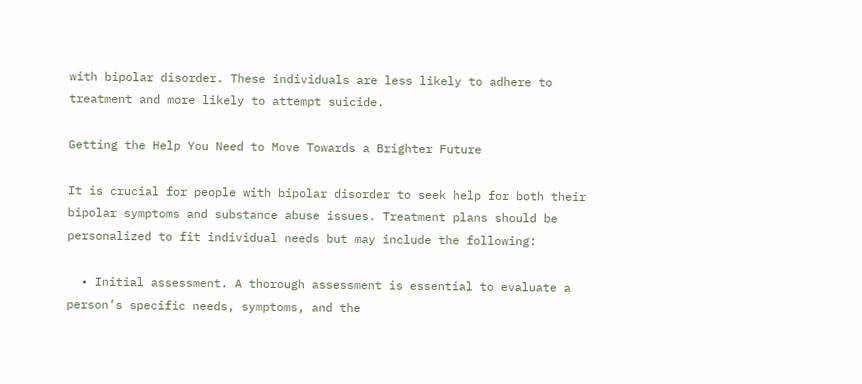with bipolar disorder. These individuals are less likely to adhere to treatment and more likely to attempt suicide.

Getting the Help You Need to Move Towards a Brighter Future

It is crucial for people with bipolar disorder to seek help for both their bipolar symptoms and substance abuse issues. Treatment plans should be personalized to fit individual needs but may include the following:

  • Initial assessment. A thorough assessment is essential to evaluate a person’s specific needs, symptoms, and the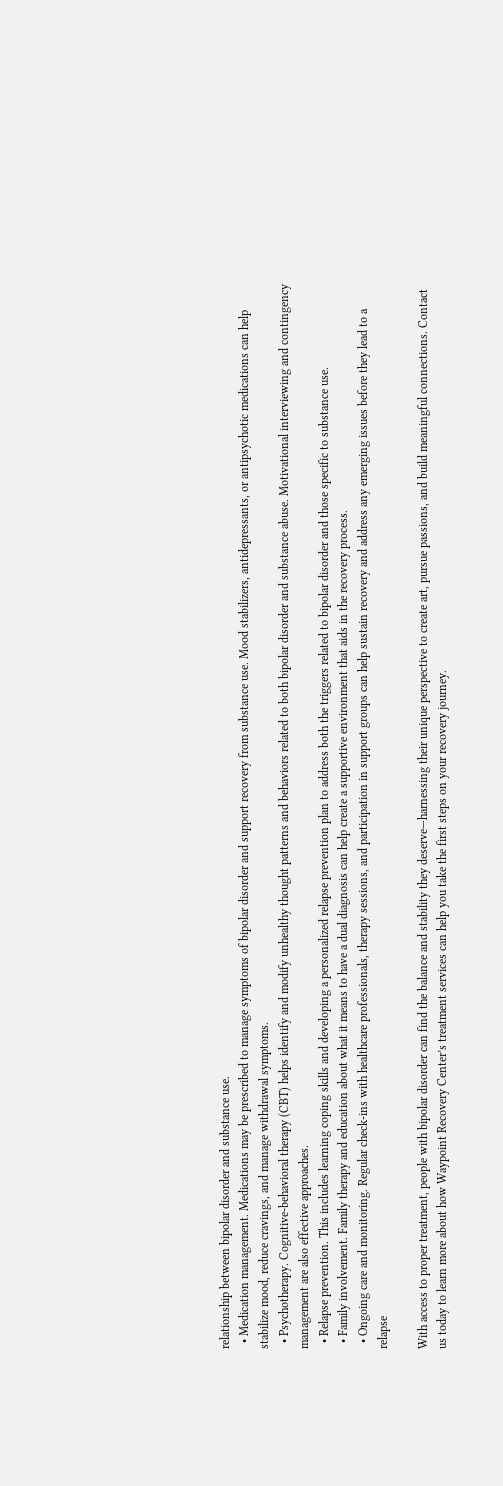relationship between bipolar disorder and substance use.
  • Medication management. Medications may be prescribed to manage symptoms of bipolar disorder and support recovery from substance use. Mood stabilizers, antidepressants, or antipsychotic medications can help stabilize mood, reduce cravings, and manage withdrawal symptoms.
  • Psychotherapy. Cognitive-behavioral therapy (CBT) helps identify and modify unhealthy thought patterns and behaviors related to both bipolar disorder and substance abuse. Motivational interviewing and contingency management are also effective approaches.
  • Relapse prevention. This includes learning coping skills and developing a personalized relapse prevention plan to address both the triggers related to bipolar disorder and those specific to substance use.
  • Family involvement. Family therapy and education about what it means to have a dual diagnosis can help create a supportive environment that aids in the recovery process.
  • Ongoing care and monitoring. Regular check-ins with healthcare professionals, therapy sessions, and participation in support groups can help sustain recovery and address any emerging issues before they lead to a relapse

With access to proper treatment, people with bipolar disorder can find the balance and stability they deserve—harnessing their unique perspective to create art, pursue passions, and build meaningful connections. Contact us today to learn more about how Waypoint Recovery Center’s treatment services can help you take the first steps on your recovery journey.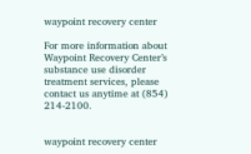waypoint recovery center

For more information about Waypoint Recovery Center’s substance use disorder treatment services, please contact us anytime at (854) 214-2100.


waypoint recovery center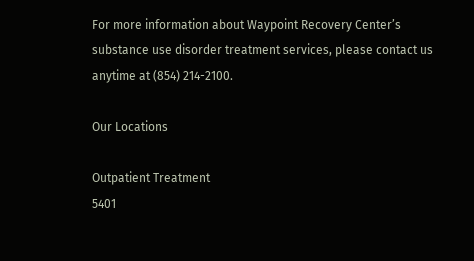For more information about Waypoint Recovery Center’s substance use disorder treatment services, please contact us anytime at (854) 214-2100.

Our Locations

Outpatient Treatment
5401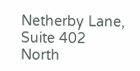Netherby Lane, Suite 402
North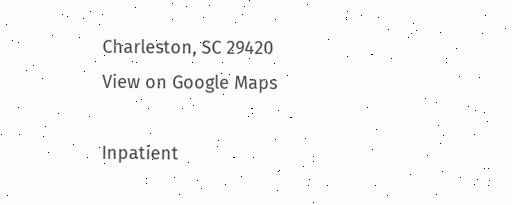Charleston, SC 29420
View on Google Maps

Inpatient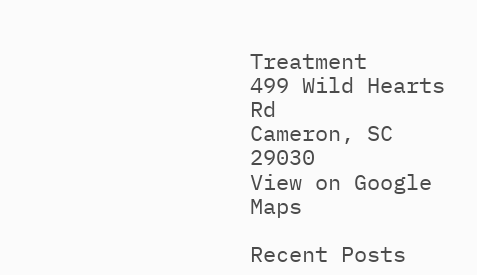Treatment
499 Wild Hearts Rd
Cameron, SC 29030
View on Google Maps

Recent Posts